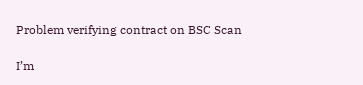Problem verifying contract on BSC Scan

I’m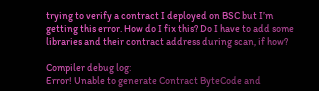trying to verify a contract I deployed on BSC but I’m getting this error. How do I fix this? Do I have to add some libraries and their contract address during scan, if how?

Compiler debug log:
Error! Unable to generate Contract ByteCode and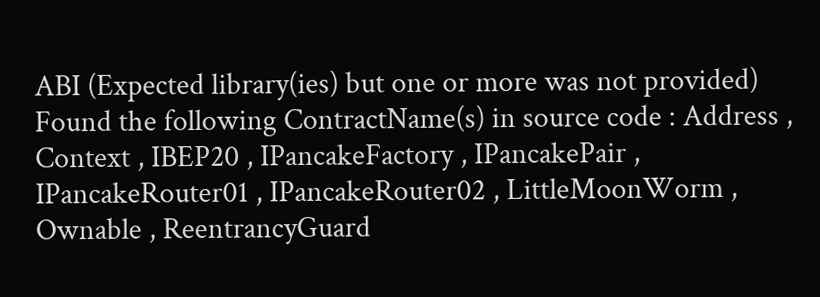ABI (Expected library(ies) but one or more was not provided)
Found the following ContractName(s) in source code : Address , Context , IBEP20 , IPancakeFactory , IPancakePair , IPancakeRouter01 , IPancakeRouter02 , LittleMoonWorm , Ownable , ReentrancyGuard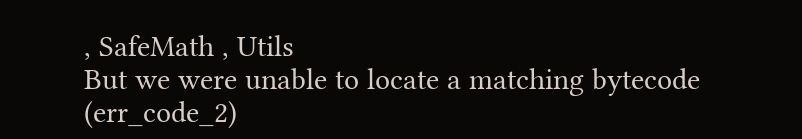, SafeMath , Utils
But we were unable to locate a matching bytecode (err_code_2)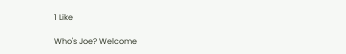1 Like

Who's Joe? Welcome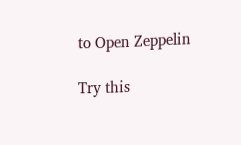to Open Zeppelin

Try this